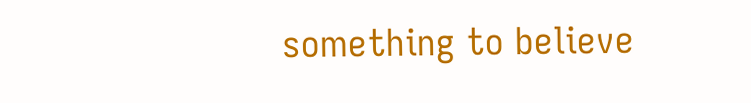something to believe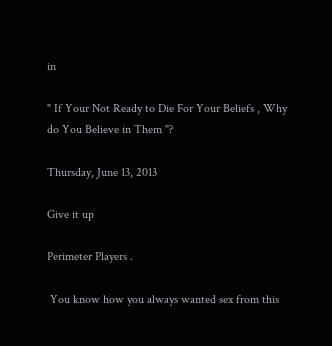in

" If Your Not Ready to Die For Your Beliefs , Why do You Believe in Them "?

Thursday, June 13, 2013

Give it up

Perimeter Players .

 You know how you always wanted sex from this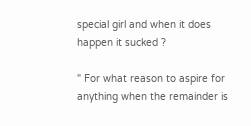special girl and when it does happen it sucked ?

" For what reason to aspire for anything when the remainder is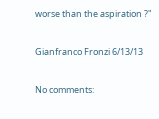worse than the aspiration ?"

Gianfranco Fronzi 6/13/13

No comments: